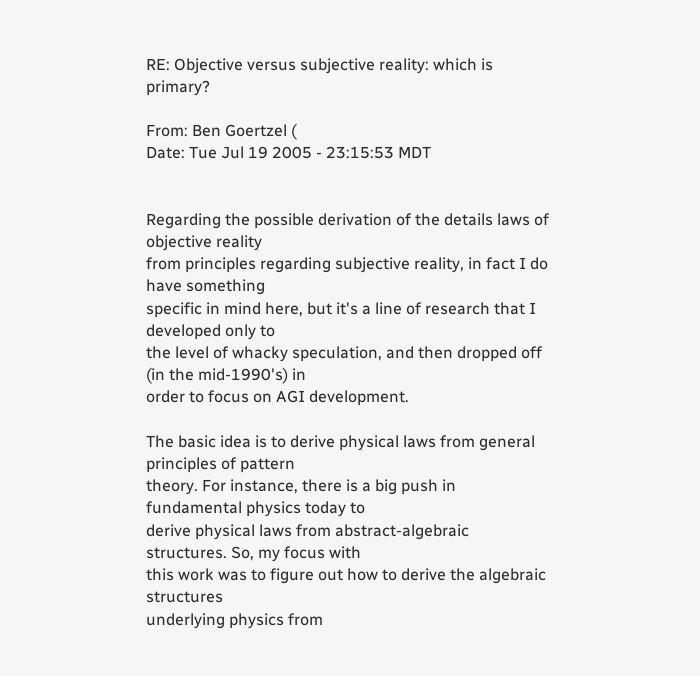RE: Objective versus subjective reality: which is primary?

From: Ben Goertzel (
Date: Tue Jul 19 2005 - 23:15:53 MDT


Regarding the possible derivation of the details laws of objective reality
from principles regarding subjective reality, in fact I do have something
specific in mind here, but it's a line of research that I developed only to
the level of whacky speculation, and then dropped off (in the mid-1990's) in
order to focus on AGI development.

The basic idea is to derive physical laws from general principles of pattern
theory. For instance, there is a big push in fundamental physics today to
derive physical laws from abstract-algebraic structures. So, my focus with
this work was to figure out how to derive the algebraic structures
underlying physics from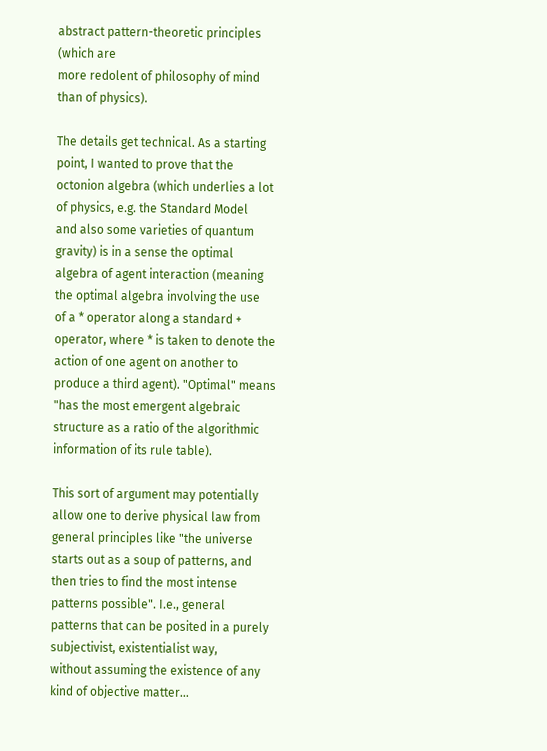abstract pattern-theoretic principles (which are
more redolent of philosophy of mind than of physics).

The details get technical. As a starting point, I wanted to prove that the
octonion algebra (which underlies a lot of physics, e.g. the Standard Model
and also some varieties of quantum gravity) is in a sense the optimal
algebra of agent interaction (meaning the optimal algebra involving the use
of a * operator along a standard + operator, where * is taken to denote the
action of one agent on another to produce a third agent). "Optimal" means
"has the most emergent algebraic structure as a ratio of the algorithmic
information of its rule table).

This sort of argument may potentially allow one to derive physical law from
general principles like "the universe starts out as a soup of patterns, and
then tries to find the most intense patterns possible". I.e., general
patterns that can be posited in a purely subjectivist, existentialist way,
without assuming the existence of any kind of objective matter...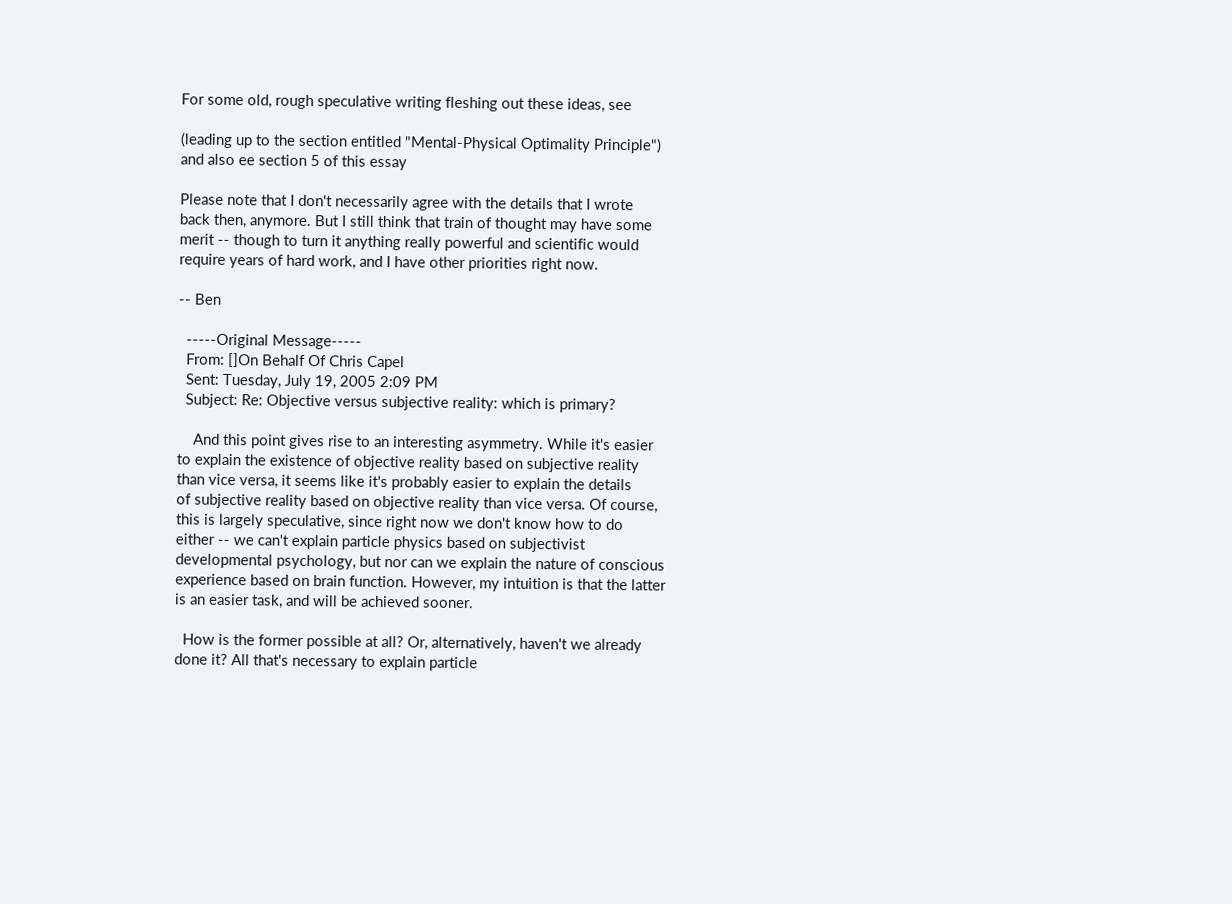For some old, rough speculative writing fleshing out these ideas, see

(leading up to the section entitled "Mental-Physical Optimality Principle")
and also ee section 5 of this essay

Please note that I don't necessarily agree with the details that I wrote
back then, anymore. But I still think that train of thought may have some
merit -- though to turn it anything really powerful and scientific would
require years of hard work, and I have other priorities right now.

-- Ben

  -----Original Message-----
  From: []On Behalf Of Chris Capel
  Sent: Tuesday, July 19, 2005 2:09 PM
  Subject: Re: Objective versus subjective reality: which is primary?

    And this point gives rise to an interesting asymmetry. While it's easier
to explain the existence of objective reality based on subjective reality
than vice versa, it seems like it's probably easier to explain the details
of subjective reality based on objective reality than vice versa. Of course,
this is largely speculative, since right now we don't know how to do
either -- we can't explain particle physics based on subjectivist
developmental psychology, but nor can we explain the nature of conscious
experience based on brain function. However, my intuition is that the latter
is an easier task, and will be achieved sooner.

  How is the former possible at all? Or, alternatively, haven't we already
done it? All that's necessary to explain particle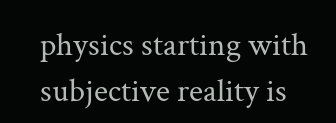physics starting with
subjective reality is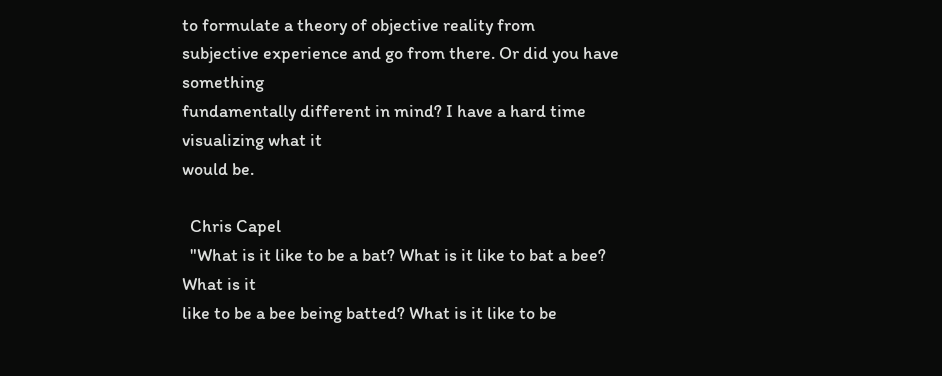to formulate a theory of objective reality from
subjective experience and go from there. Or did you have something
fundamentally different in mind? I have a hard time visualizing what it
would be.

  Chris Capel
  "What is it like to be a bat? What is it like to bat a bee? What is it
like to be a bee being batted? What is it like to be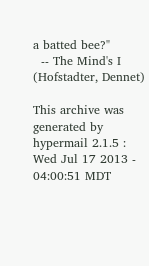a batted bee?"
  -- The Mind's I (Hofstadter, Dennet)

This archive was generated by hypermail 2.1.5 : Wed Jul 17 2013 - 04:00:51 MDT